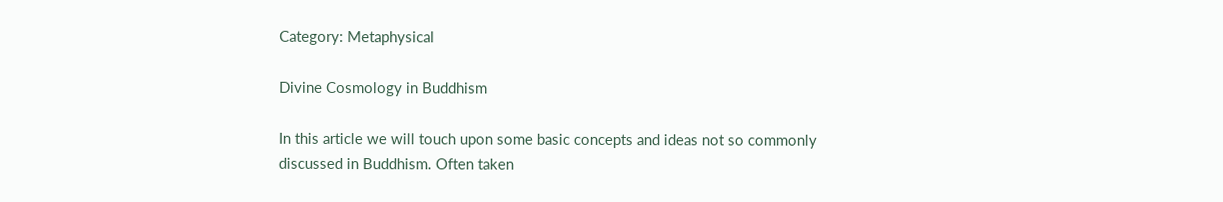Category: Metaphysical

Divine Cosmology in Buddhism

In this article we will touch upon some basic concepts and ideas not so commonly discussed in Buddhism. Often taken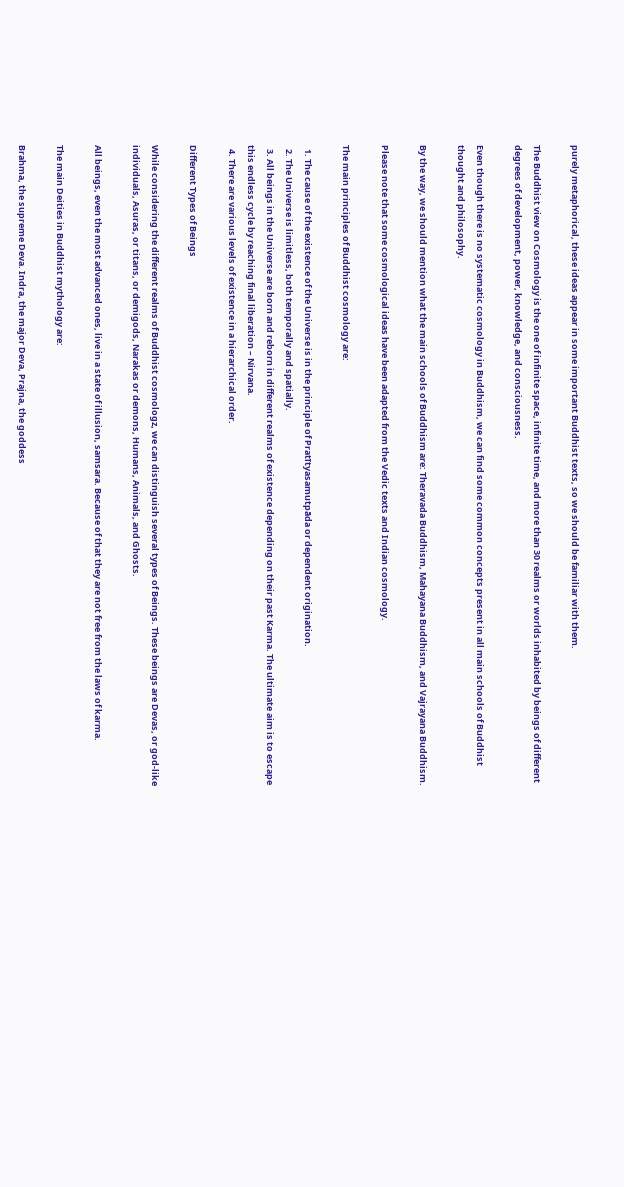purely metaphorical, these ideas appear in some important Buddhist texts, so we should be familiar with them.

The Buddhist view on Cosmology is the one of infinite space, infinite time, and more than 30 realms or worlds inhabited by beings of different degrees of development, power, knowledge, and consciousness.

Even though there is no systematic cosmology in Buddhism, we can find some common concepts present in all main schools of Buddhist thought and philosophy.

By the way, we should mention what the main schools of Buddhism are: Theravada Buddhism, Mahayana Buddhism, and Vajrayana Buddhism.

Please note that some cosmological ideas have been adapted from the Vedic texts and Indian cosmology.

The main principles of Buddhist cosmology are:

  1. The cause of the existence of the Universe is in the principle of Pratītyasamutpāda or dependent origination.
  2. The Universe is limitless, both temporally and spatially.
  3. All beings in the Universe are born and reborn in different realms of existence depending on their past Karma. The ultimate aim is to escape this endless cycle by reaching final liberation – Nirvana.
  4. There are various levels of existence in a hierarchical order.

Different Types of Beings

While considering the different realms of Buddhist cosmologz, we can distinguish several types of Beings. These beings are Devas, or god-like individuals, Asuras, or titans, or demigods, Narakas or demons, Humans, Animals, and Ghosts.

All beings, even the most advanced ones, live in a state of illusion, samsara. Because of that they are not free from the laws of karma.

The main Deities in Buddhist mythology are:

Brahma, the supreme Deva. Indra, the major Deva, Prajna, the goddess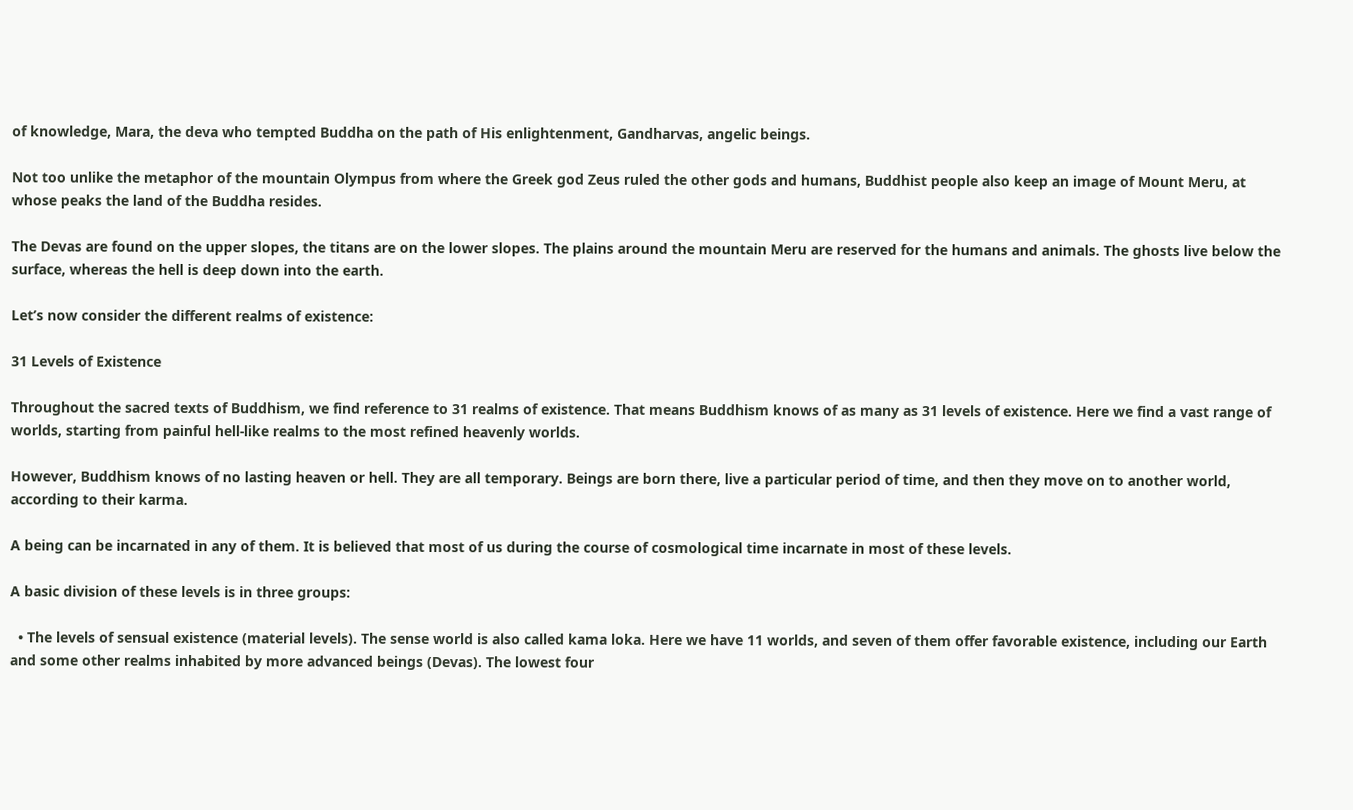of knowledge, Mara, the deva who tempted Buddha on the path of His enlightenment, Gandharvas, angelic beings.

Not too unlike the metaphor of the mountain Olympus from where the Greek god Zeus ruled the other gods and humans, Buddhist people also keep an image of Mount Meru, at whose peaks the land of the Buddha resides.

The Devas are found on the upper slopes, the titans are on the lower slopes. The plains around the mountain Meru are reserved for the humans and animals. The ghosts live below the surface, whereas the hell is deep down into the earth.

Let’s now consider the different realms of existence:

31 Levels of Existence

Throughout the sacred texts of Buddhism, we find reference to 31 realms of existence. That means Buddhism knows of as many as 31 levels of existence. Here we find a vast range of worlds, starting from painful hell-like realms to the most refined heavenly worlds.

However, Buddhism knows of no lasting heaven or hell. They are all temporary. Beings are born there, live a particular period of time, and then they move on to another world, according to their karma.

A being can be incarnated in any of them. It is believed that most of us during the course of cosmological time incarnate in most of these levels.

A basic division of these levels is in three groups:

  • The levels of sensual existence (material levels). The sense world is also called kama loka. Here we have 11 worlds, and seven of them offer favorable existence, including our Earth and some other realms inhabited by more advanced beings (Devas). The lowest four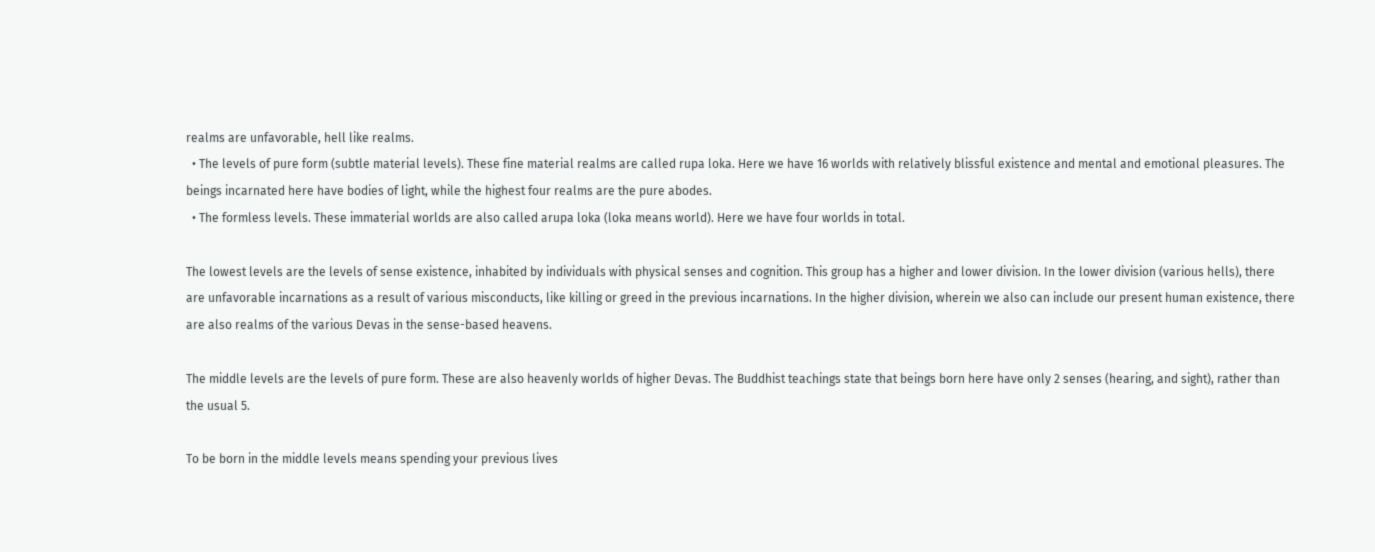realms are unfavorable, hell like realms.
  • The levels of pure form (subtle material levels). These fine material realms are called rupa loka. Here we have 16 worlds with relatively blissful existence and mental and emotional pleasures. The beings incarnated here have bodies of light, while the highest four realms are the pure abodes.
  • The formless levels. These immaterial worlds are also called arupa loka (loka means world). Here we have four worlds in total.

The lowest levels are the levels of sense existence, inhabited by individuals with physical senses and cognition. This group has a higher and lower division. In the lower division (various hells), there are unfavorable incarnations as a result of various misconducts, like killing or greed in the previous incarnations. In the higher division, wherein we also can include our present human existence, there are also realms of the various Devas in the sense-based heavens.

The middle levels are the levels of pure form. These are also heavenly worlds of higher Devas. The Buddhist teachings state that beings born here have only 2 senses (hearing, and sight), rather than the usual 5.

To be born in the middle levels means spending your previous lives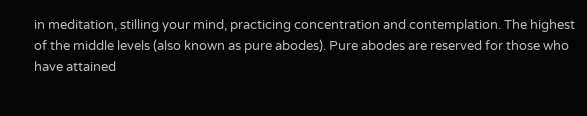in meditation, stilling your mind, practicing concentration and contemplation. The highest of the middle levels (also known as pure abodes). Pure abodes are reserved for those who have attained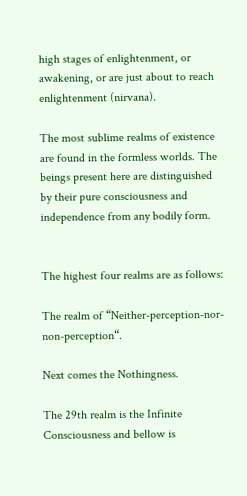high stages of enlightenment, or awakening, or are just about to reach enlightenment (nirvana).

The most sublime realms of existence are found in the formless worlds. The beings present here are distinguished by their pure consciousness and independence from any bodily form.


The highest four realms are as follows:

The realm of “Neither-perception-nor-non-perception“.

Next comes the Nothingness.

The 29th realm is the Infinite Consciousness and bellow is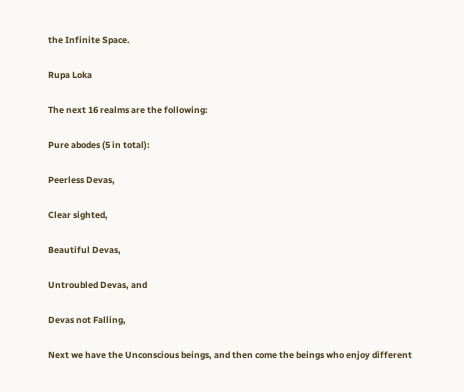the Infinite Space.

Rupa Loka

The next 16 realms are the following:

Pure abodes (5 in total):

Peerless Devas,

Clear sighted,

Beautiful Devas,

Untroubled Devas, and

Devas not Falling,

Next we have the Unconscious beings, and then come the beings who enjoy different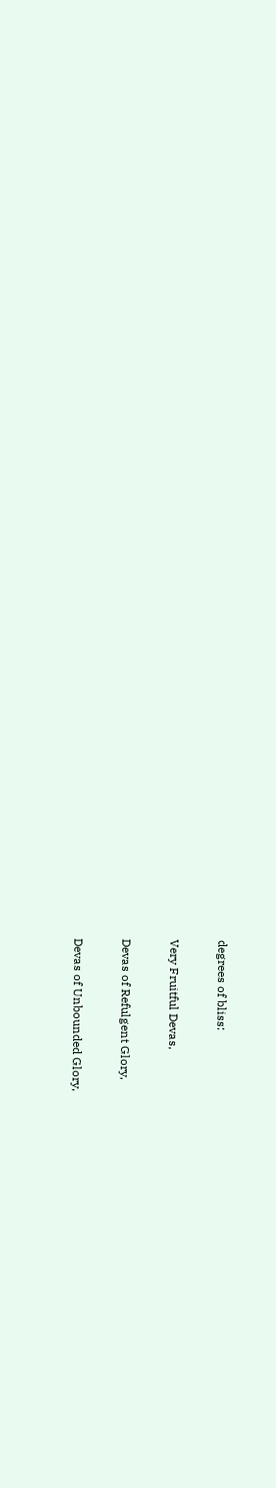degrees of bliss:

Very Fruitful Devas,

Devas of Refulgent Glory,

Devas of Unbounded Glory,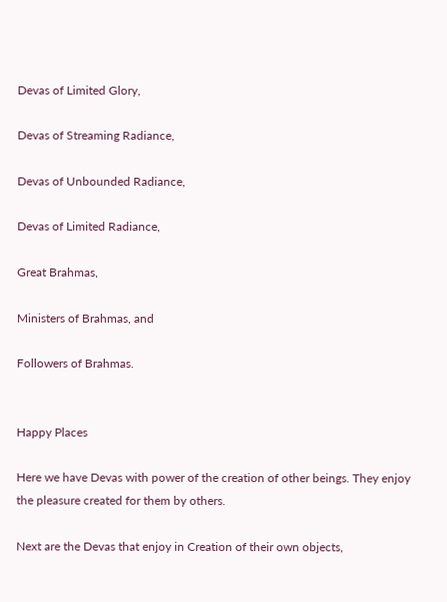Devas of Limited Glory,

Devas of Streaming Radiance,

Devas of Unbounded Radiance,

Devas of Limited Radiance,

Great Brahmas,

Ministers of Brahmas, and

Followers of Brahmas.


Happy Places

Here we have Devas with power of the creation of other beings. They enjoy the pleasure created for them by others.

Next are the Devas that enjoy in Creation of their own objects,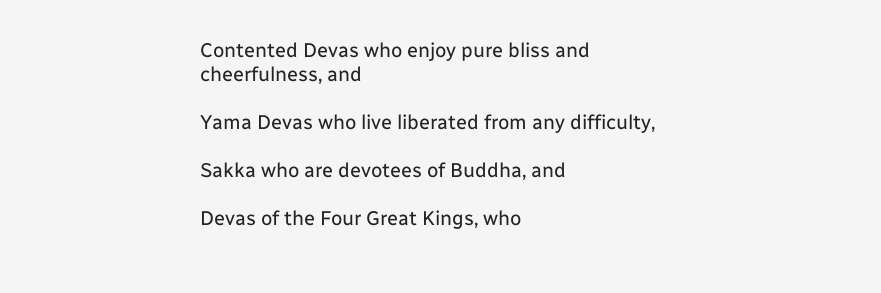Contented Devas who enjoy pure bliss and cheerfulness, and

Yama Devas who live liberated from any difficulty,

Sakka who are devotees of Buddha, and

Devas of the Four Great Kings, who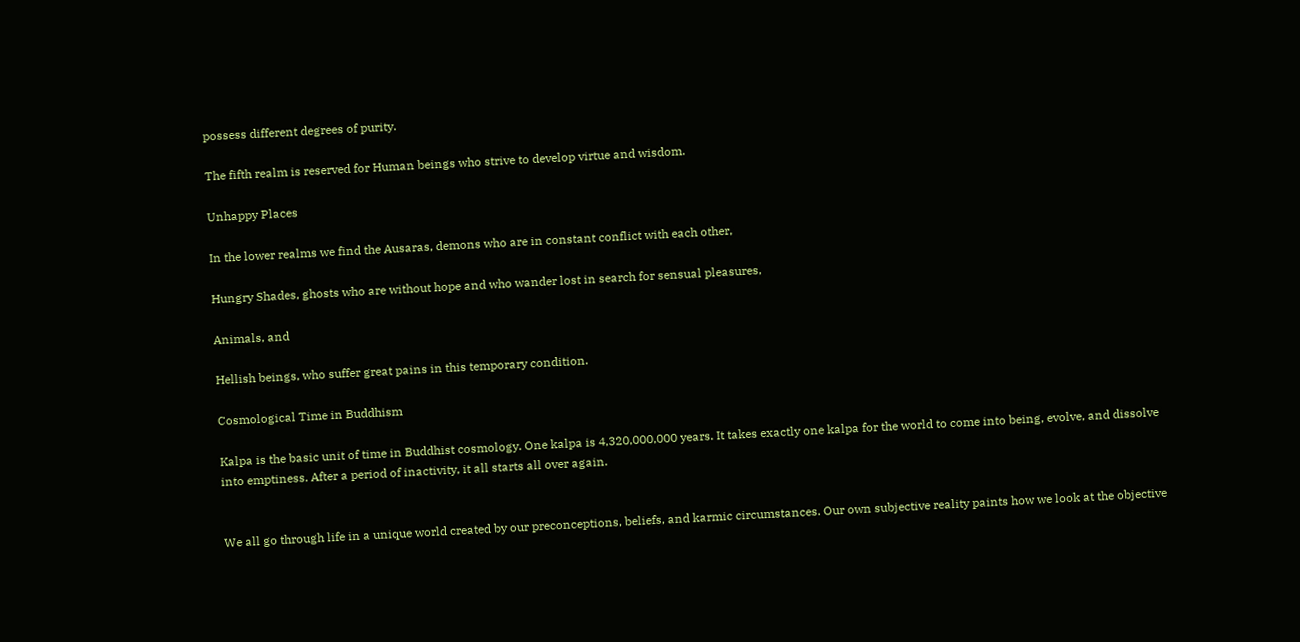possess different degrees of purity.

The fifth realm is reserved for Human beings who strive to develop virtue and wisdom.

Unhappy Places

In the lower realms we find the Ausaras, demons who are in constant conflict with each other,

Hungry Shades, ghosts who are without hope and who wander lost in search for sensual pleasures,

Animals, and

Hellish beings, who suffer great pains in this temporary condition.

Cosmological Time in Buddhism

Kalpa is the basic unit of time in Buddhist cosmology. One kalpa is 4,320,000,000 years. It takes exactly one kalpa for the world to come into being, evolve, and dissolve into emptiness. After a period of inactivity, it all starts all over again.


We all go through life in a unique world created by our preconceptions, beliefs, and karmic circumstances. Our own subjective reality paints how we look at the objective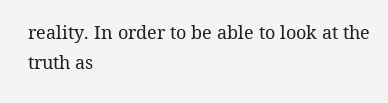reality. In order to be able to look at the truth as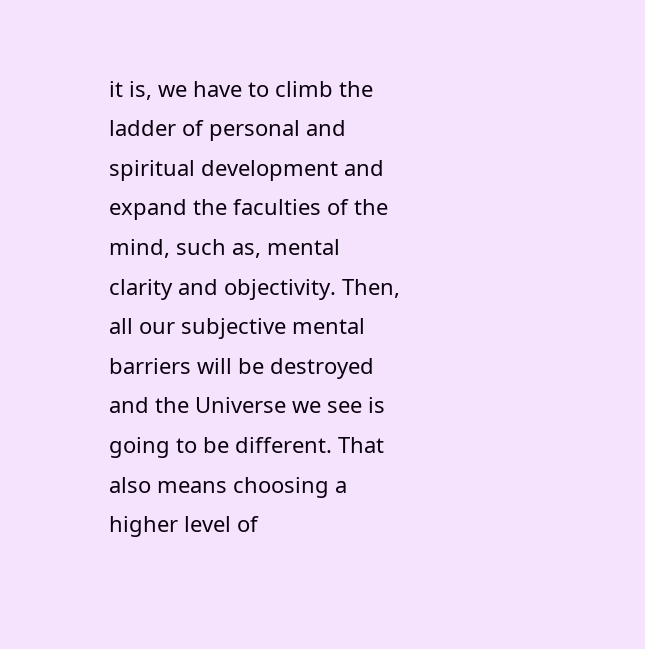it is, we have to climb the ladder of personal and spiritual development and expand the faculties of the mind, such as, mental clarity and objectivity. Then, all our subjective mental barriers will be destroyed and the Universe we see is going to be different. That also means choosing a higher level of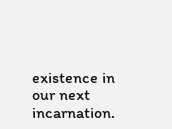existence in our next incarnation.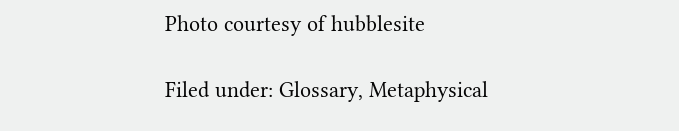Photo courtesy of hubblesite

Filed under: Glossary, Metaphysical